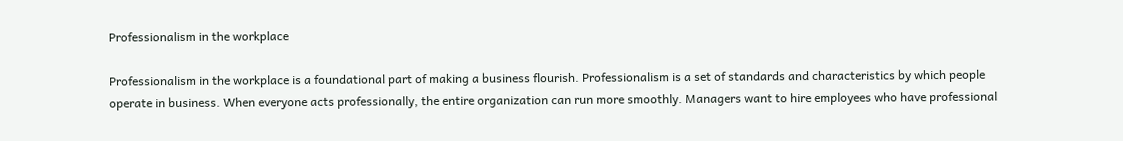Professionalism in the workplace

Professionalism in the workplace is a foundational part of making a business flourish. Professionalism is a set of standards and characteristics by which people operate in business. When everyone acts professionally, the entire organization can run more smoothly. Managers want to hire employees who have professional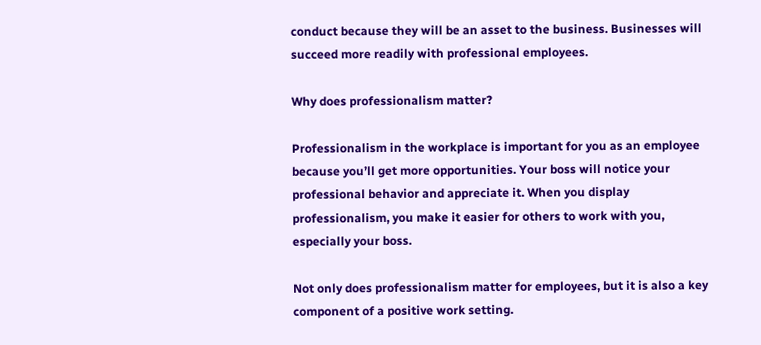conduct because they will be an asset to the business. Businesses will succeed more readily with professional employees.

Why does professionalism matter?

Professionalism in the workplace is important for you as an employee because you’ll get more opportunities. Your boss will notice your professional behavior and appreciate it. When you display professionalism, you make it easier for others to work with you, especially your boss.

Not only does professionalism matter for employees, but it is also a key component of a positive work setting.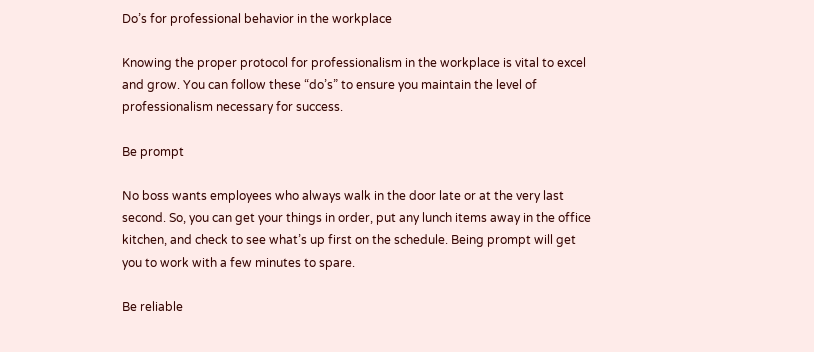Do’s for professional behavior in the workplace

Knowing the proper protocol for professionalism in the workplace is vital to excel and grow. You can follow these “do’s” to ensure you maintain the level of professionalism necessary for success.

Be prompt

No boss wants employees who always walk in the door late or at the very last second. So, you can get your things in order, put any lunch items away in the office kitchen, and check to see what’s up first on the schedule. Being prompt will get you to work with a few minutes to spare.

Be reliable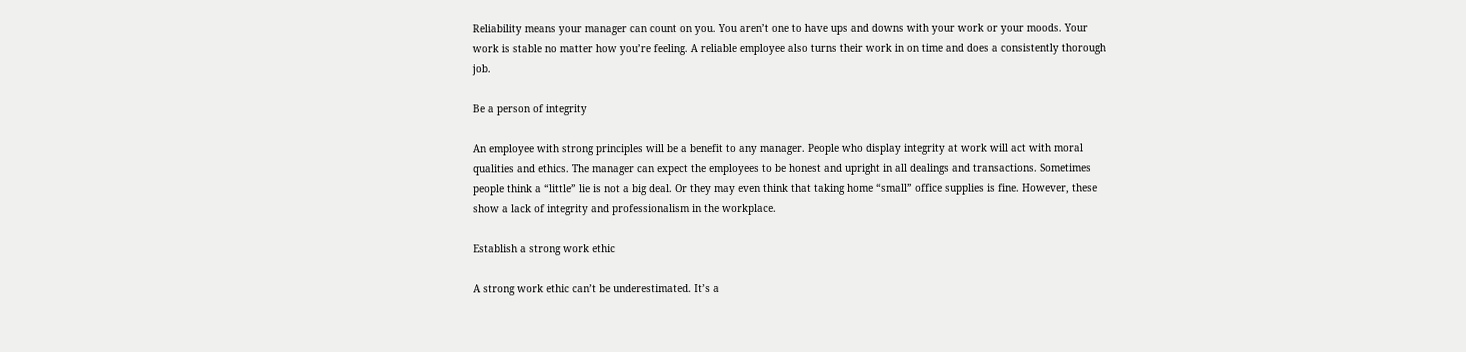Reliability means your manager can count on you. You aren’t one to have ups and downs with your work or your moods. Your work is stable no matter how you’re feeling. A reliable employee also turns their work in on time and does a consistently thorough job.

Be a person of integrity

An employee with strong principles will be a benefit to any manager. People who display integrity at work will act with moral qualities and ethics. The manager can expect the employees to be honest and upright in all dealings and transactions. Sometimes people think a “little” lie is not a big deal. Or they may even think that taking home “small” office supplies is fine. However, these show a lack of integrity and professionalism in the workplace.

Establish a strong work ethic

A strong work ethic can’t be underestimated. It’s a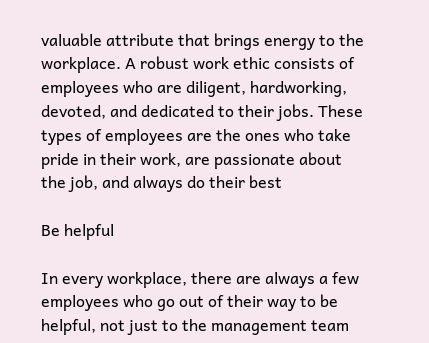valuable attribute that brings energy to the workplace. A robust work ethic consists of employees who are diligent, hardworking, devoted, and dedicated to their jobs. These types of employees are the ones who take pride in their work, are passionate about the job, and always do their best

Be helpful

In every workplace, there are always a few employees who go out of their way to be helpful, not just to the management team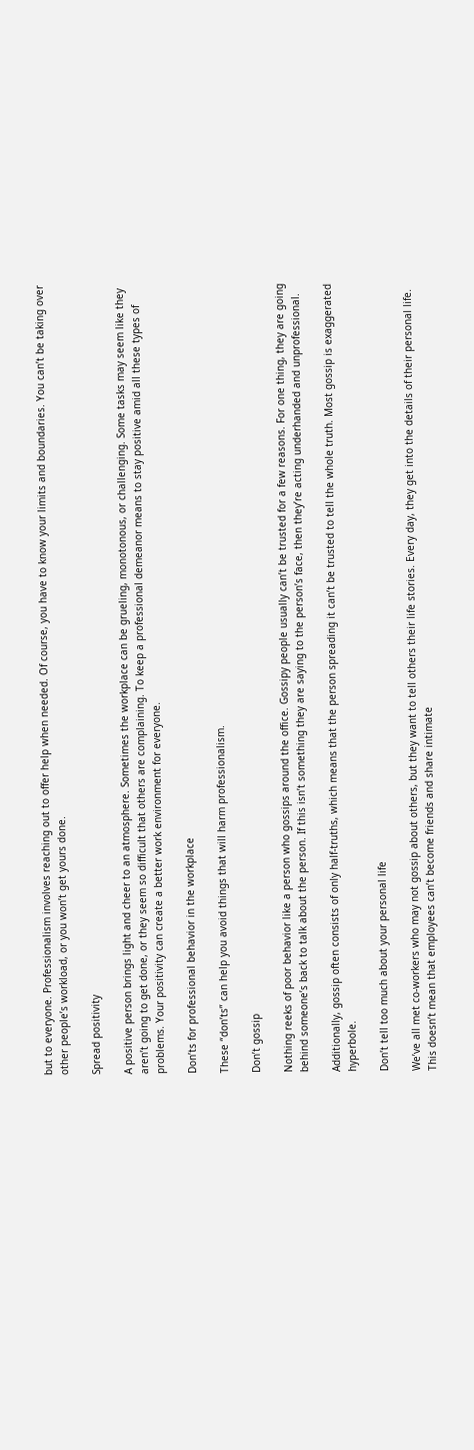but to everyone. Professionalism involves reaching out to offer help when needed. Of course, you have to know your limits and boundaries. You can’t be taking over other people’s workload, or you won’t get yours done.

Spread positivity

A positive person brings light and cheer to an atmosphere. Sometimes the workplace can be grueling, monotonous, or challenging. Some tasks may seem like they aren’t going to get done, or they seem so difficult that others are complaining. To keep a professional demeanor means to stay positive amid all these types of problems. Your positivity can create a better work environment for everyone.

Don’ts for professional behavior in the workplace

These “don’ts” can help you avoid things that will harm professionalism.

Don’t gossip

Nothing reeks of poor behavior like a person who gossips around the office. Gossipy people usually can’t be trusted for a few reasons. For one thing, they are going behind someone’s back to talk about the person. If this isn’t something they are saying to the person’s face, then they’re acting underhanded and unprofessional.

Additionally, gossip often consists of only half-truths, which means that the person spreading it can’t be trusted to tell the whole truth. Most gossip is exaggerated hyperbole.

Don’t tell too much about your personal life

We’ve all met co-workers who may not gossip about others, but they want to tell others their life stories. Every day, they get into the details of their personal life. This doesn’t mean that employees can’t become friends and share intimate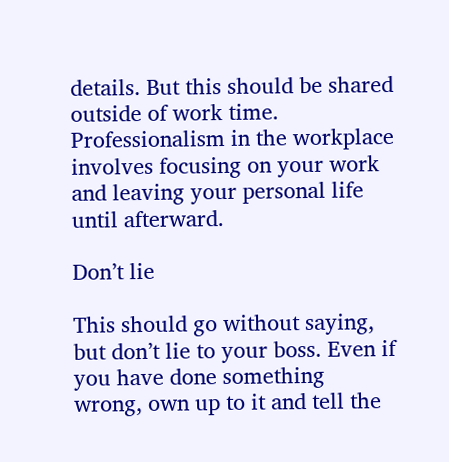details. But this should be shared outside of work time. Professionalism in the workplace involves focusing on your work and leaving your personal life until afterward.

Don’t lie

This should go without saying, but don’t lie to your boss. Even if you have done something wrong, own up to it and tell the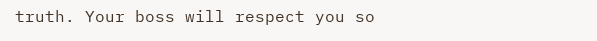truth. Your boss will respect you so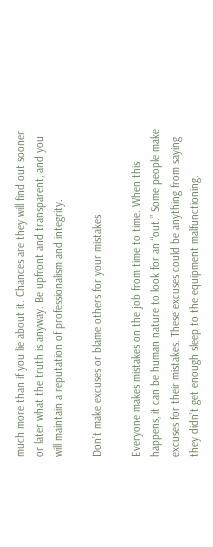much more than if you lie about it. Chances are they will find out sooner or later what the truth is anyway. Be upfront and transparent, and you will maintain a reputation of professionalism and integrity.

Don’t make excuses or blame others for your mistakes

Everyone makes mistakes on the job from time to time. When this happens, it can be human nature to look for an “out.” Some people make excuses for their mistakes. These excuses could be anything from saying they didn’t get enough sleep to the equipment malfunctioning.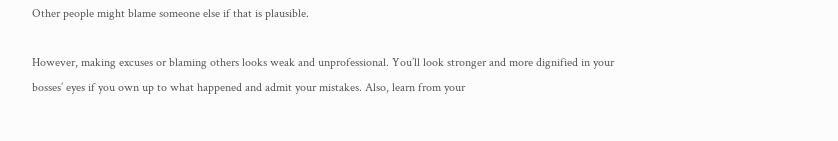Other people might blame someone else if that is plausible.

However, making excuses or blaming others looks weak and unprofessional. You’ll look stronger and more dignified in your bosses’ eyes if you own up to what happened and admit your mistakes. Also, learn from your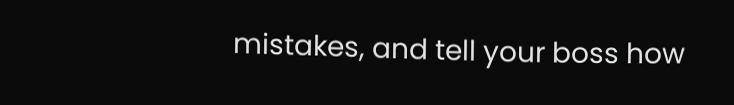mistakes, and tell your boss how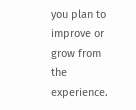you plan to improve or grow from the experience.